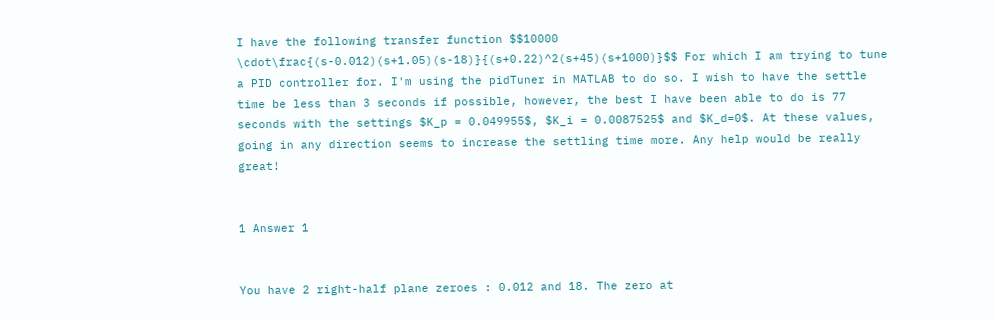I have the following transfer function $$10000 \cdot\frac{(s-0.012)(s+1.05)(s-18)}{(s+0.22)^2(s+45)(s+1000)}$$ For which I am trying to tune a PID controller for. I'm using the pidTuner in MATLAB to do so. I wish to have the settle time be less than 3 seconds if possible, however, the best I have been able to do is 77 seconds with the settings $K_p = 0.049955$, $K_i = 0.0087525$ and $K_d=0$. At these values, going in any direction seems to increase the settling time more. Any help would be really great!


1 Answer 1


You have 2 right-half plane zeroes : 0.012 and 18. The zero at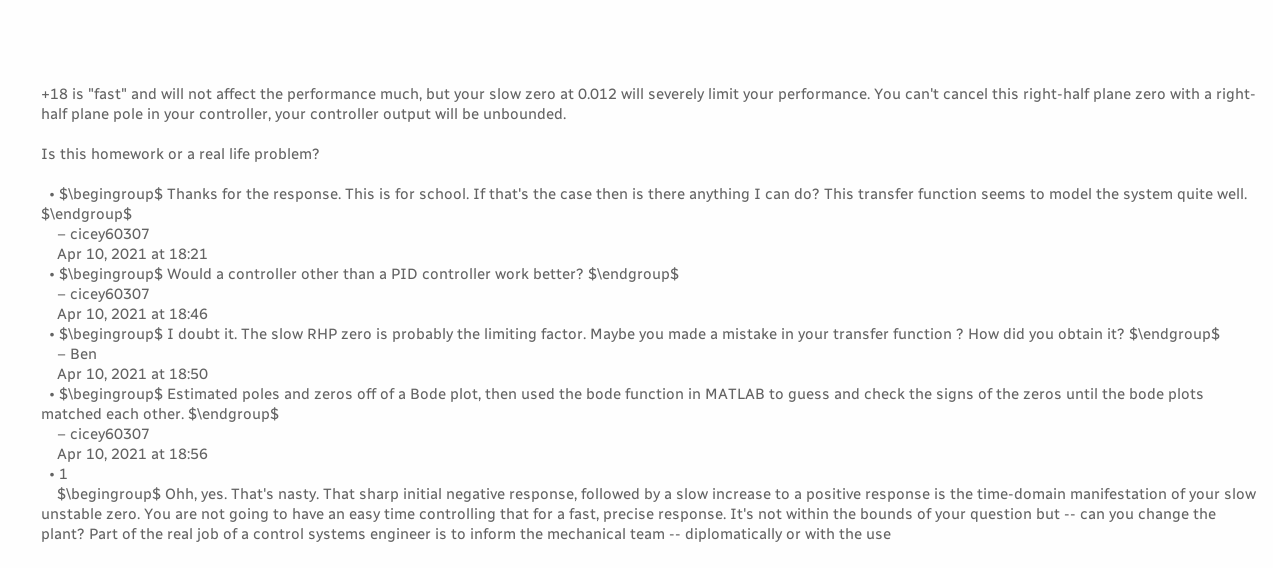+18 is "fast" and will not affect the performance much, but your slow zero at 0.012 will severely limit your performance. You can't cancel this right-half plane zero with a right-half plane pole in your controller, your controller output will be unbounded.

Is this homework or a real life problem?

  • $\begingroup$ Thanks for the response. This is for school. If that's the case then is there anything I can do? This transfer function seems to model the system quite well. $\endgroup$
    – cicey60307
    Apr 10, 2021 at 18:21
  • $\begingroup$ Would a controller other than a PID controller work better? $\endgroup$
    – cicey60307
    Apr 10, 2021 at 18:46
  • $\begingroup$ I doubt it. The slow RHP zero is probably the limiting factor. Maybe you made a mistake in your transfer function ? How did you obtain it? $\endgroup$
    – Ben
    Apr 10, 2021 at 18:50
  • $\begingroup$ Estimated poles and zeros off of a Bode plot, then used the bode function in MATLAB to guess and check the signs of the zeros until the bode plots matched each other. $\endgroup$
    – cicey60307
    Apr 10, 2021 at 18:56
  • 1
    $\begingroup$ Ohh, yes. That's nasty. That sharp initial negative response, followed by a slow increase to a positive response is the time-domain manifestation of your slow unstable zero. You are not going to have an easy time controlling that for a fast, precise response. It's not within the bounds of your question but -- can you change the plant? Part of the real job of a control systems engineer is to inform the mechanical team -- diplomatically or with the use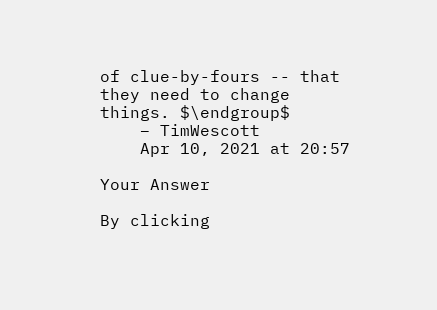of clue-by-fours -- that they need to change things. $\endgroup$
    – TimWescott
    Apr 10, 2021 at 20:57

Your Answer

By clicking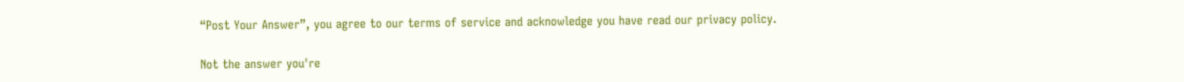“Post Your Answer”, you agree to our terms of service and acknowledge you have read our privacy policy.

Not the answer you're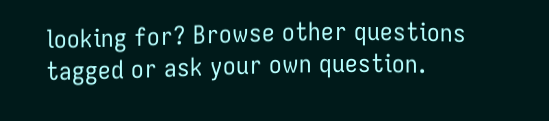looking for? Browse other questions tagged or ask your own question.